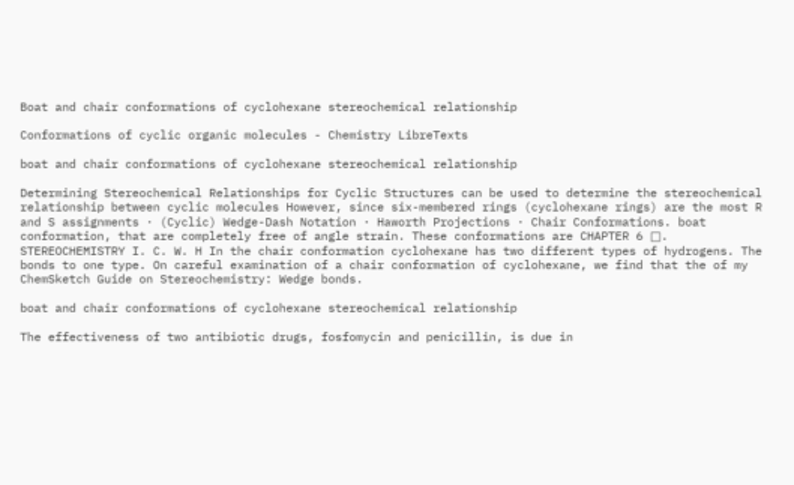Boat and chair conformations of cyclohexane stereochemical relationship

Conformations of cyclic organic molecules - Chemistry LibreTexts

boat and chair conformations of cyclohexane stereochemical relationship

Determining Stereochemical Relationships for Cyclic Structures can be used to determine the stereochemical relationship between cyclic molecules However, since six-membered rings (cyclohexane rings) are the most R and S assignments · (Cyclic) Wedge-Dash Notation · Haworth Projections · Chair Conformations. boat conformation, that are completely free of angle strain. These conformations are CHAPTER 6 □. STEREOCHEMISTRY I. C. W. H In the chair conformation cyclohexane has two different types of hydrogens. The bonds to one type. On careful examination of a chair conformation of cyclohexane, we find that the of my ChemSketch Guide on Stereochemistry: Wedge bonds.

boat and chair conformations of cyclohexane stereochemical relationship

The effectiveness of two antibiotic drugs, fosfomycin and penicillin, is due in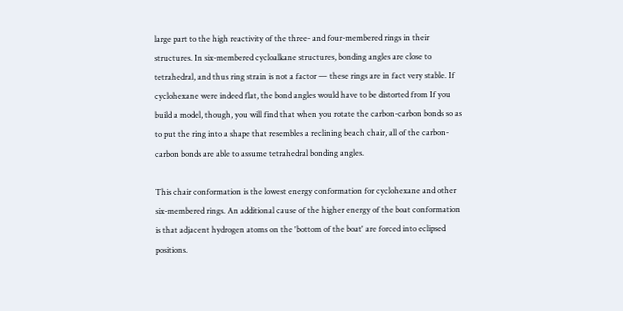large part to the high reactivity of the three- and four-membered rings in their structures. In six-membered cycloalkane structures, bonding angles are close to tetrahedral, and thus ring strain is not a factor — these rings are in fact very stable. If cyclohexane were indeed flat, the bond angles would have to be distorted from If you build a model, though, you will find that when you rotate the carbon-carbon bonds so as to put the ring into a shape that resembles a reclining beach chair, all of the carbon-carbon bonds are able to assume tetrahedral bonding angles.

This chair conformation is the lowest energy conformation for cyclohexane and other six-membered rings. An additional cause of the higher energy of the boat conformation is that adjacent hydrogen atoms on the 'bottom of the boat' are forced into eclipsed positions.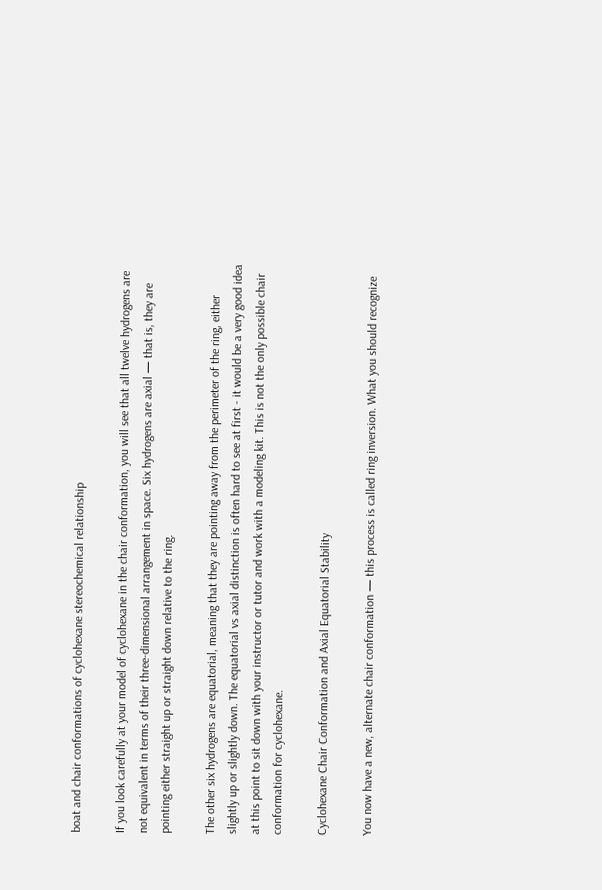boat and chair conformations of cyclohexane stereochemical relationship

If you look carefully at your model of cyclohexane in the chair conformation, you will see that all twelve hydrogens are not equivalent in terms of their three-dimensional arrangement in space. Six hydrogens are axial — that is, they are pointing either straight up or straight down relative to the ring.

The other six hydrogens are equatorial, meaning that they are pointing away from the perimeter of the ring, either slightly up or slightly down. The equatorial vs axial distinction is often hard to see at first - it would be a very good idea at this point to sit down with your instructor or tutor and work with a modeling kit. This is not the only possible chair conformation for cyclohexane.

Cyclohexane Chair Conformation and Axial Equatorial Stability

You now have a new, alternate chair conformation — this process is called ring inversion. What you should recognize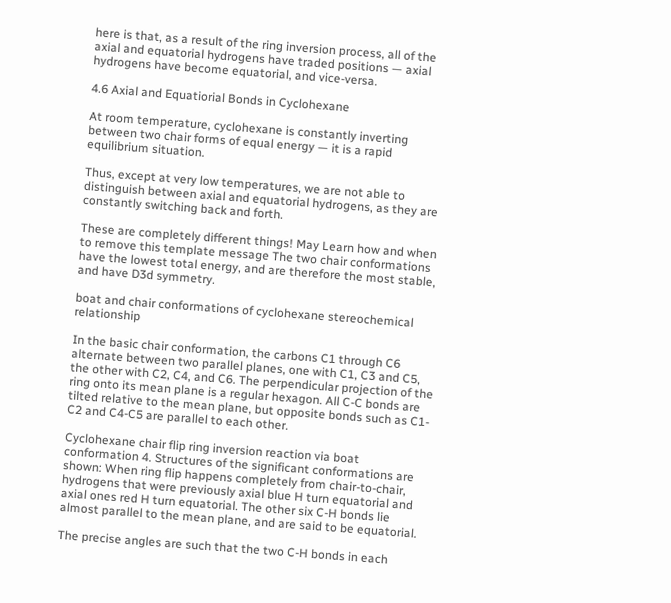here is that, as a result of the ring inversion process, all of the axial and equatorial hydrogens have traded positions — axial hydrogens have become equatorial, and vice-versa.

4.6 Axial and Equatiorial Bonds in Cyclohexane

At room temperature, cyclohexane is constantly inverting between two chair forms of equal energy — it is a rapid equilibrium situation.

Thus, except at very low temperatures, we are not able to distinguish between axial and equatorial hydrogens, as they are constantly switching back and forth.

These are completely different things! May Learn how and when to remove this template message The two chair conformations have the lowest total energy, and are therefore the most stable, and have D3d symmetry.

boat and chair conformations of cyclohexane stereochemical relationship

In the basic chair conformation, the carbons C1 through C6 alternate between two parallel planes, one with C1, C3 and C5, the other with C2, C4, and C6. The perpendicular projection of the ring onto its mean plane is a regular hexagon. All C-C bonds are tilted relative to the mean plane, but opposite bonds such as C1-C2 and C4-C5 are parallel to each other.

Cyclohexane chair flip ring inversion reaction via boat conformation 4. Structures of the significant conformations are shown: When ring flip happens completely from chair-to-chair, hydrogens that were previously axial blue H turn equatorial and axial ones red H turn equatorial. The other six C-H bonds lie almost parallel to the mean plane, and are said to be equatorial.

The precise angles are such that the two C-H bonds in each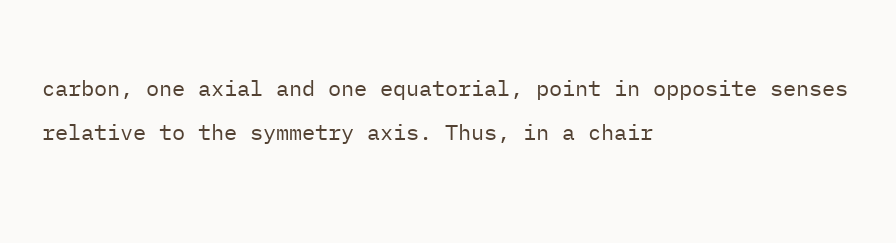carbon, one axial and one equatorial, point in opposite senses relative to the symmetry axis. Thus, in a chair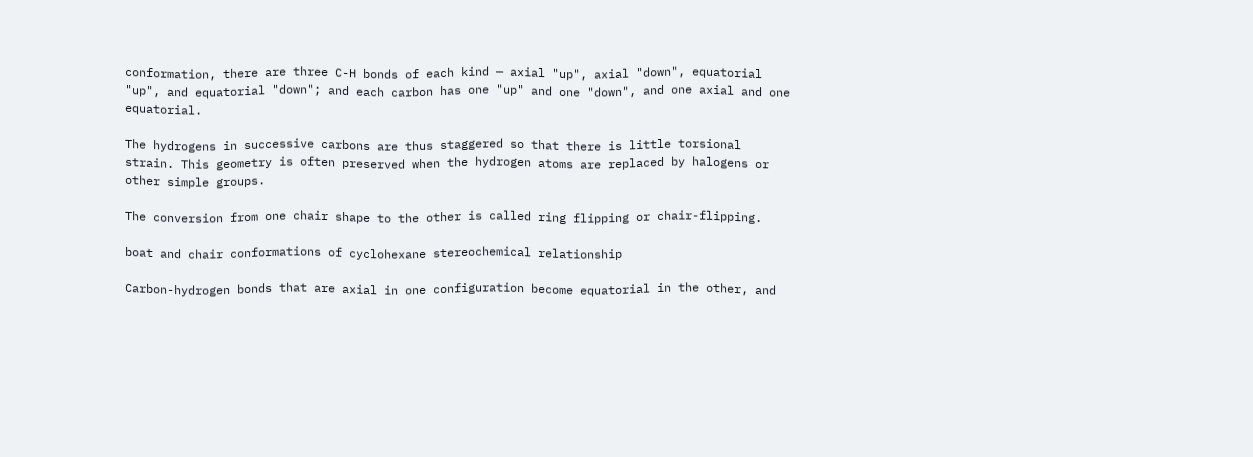conformation, there are three C-H bonds of each kind — axial "up", axial "down", equatorial "up", and equatorial "down"; and each carbon has one "up" and one "down", and one axial and one equatorial.

The hydrogens in successive carbons are thus staggered so that there is little torsional strain. This geometry is often preserved when the hydrogen atoms are replaced by halogens or other simple groups.

The conversion from one chair shape to the other is called ring flipping or chair-flipping.

boat and chair conformations of cyclohexane stereochemical relationship

Carbon-hydrogen bonds that are axial in one configuration become equatorial in the other, and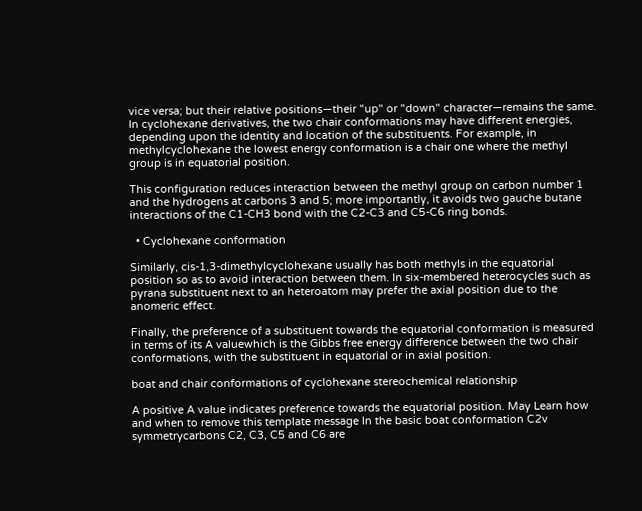vice versa; but their relative positions—their "up" or "down" character—remains the same. In cyclohexane derivatives, the two chair conformations may have different energies, depending upon the identity and location of the substituents. For example, in methylcyclohexane the lowest energy conformation is a chair one where the methyl group is in equatorial position.

This configuration reduces interaction between the methyl group on carbon number 1 and the hydrogens at carbons 3 and 5; more importantly, it avoids two gauche butane interactions of the C1-CH3 bond with the C2-C3 and C5-C6 ring bonds.

  • Cyclohexane conformation

Similarly, cis-1,3-dimethylcyclohexane usually has both methyls in the equatorial position so as to avoid interaction between them. In six-membered heterocycles such as pyrana substituent next to an heteroatom may prefer the axial position due to the anomeric effect.

Finally, the preference of a substituent towards the equatorial conformation is measured in terms of its A valuewhich is the Gibbs free energy difference between the two chair conformations, with the substituent in equatorial or in axial position.

boat and chair conformations of cyclohexane stereochemical relationship

A positive A value indicates preference towards the equatorial position. May Learn how and when to remove this template message In the basic boat conformation C2v symmetrycarbons C2, C3, C5 and C6 are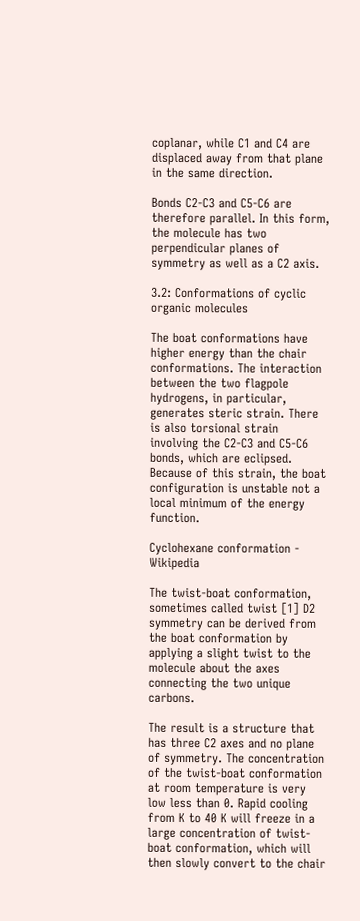coplanar, while C1 and C4 are displaced away from that plane in the same direction.

Bonds C2-C3 and C5-C6 are therefore parallel. In this form, the molecule has two perpendicular planes of symmetry as well as a C2 axis.

3.2: Conformations of cyclic organic molecules

The boat conformations have higher energy than the chair conformations. The interaction between the two flagpole hydrogens, in particular, generates steric strain. There is also torsional strain involving the C2-C3 and C5-C6 bonds, which are eclipsed. Because of this strain, the boat configuration is unstable not a local minimum of the energy function.

Cyclohexane conformation - Wikipedia

The twist-boat conformation, sometimes called twist [1] D2 symmetry can be derived from the boat conformation by applying a slight twist to the molecule about the axes connecting the two unique carbons.

The result is a structure that has three C2 axes and no plane of symmetry. The concentration of the twist-boat conformation at room temperature is very low less than 0. Rapid cooling from K to 40 K will freeze in a large concentration of twist-boat conformation, which will then slowly convert to the chair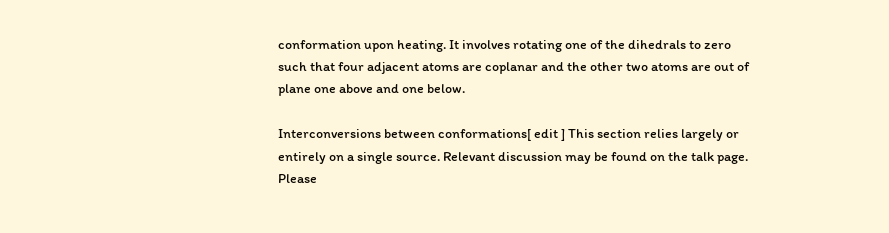conformation upon heating. It involves rotating one of the dihedrals to zero such that four adjacent atoms are coplanar and the other two atoms are out of plane one above and one below.

Interconversions between conformations[ edit ] This section relies largely or entirely on a single source. Relevant discussion may be found on the talk page. Please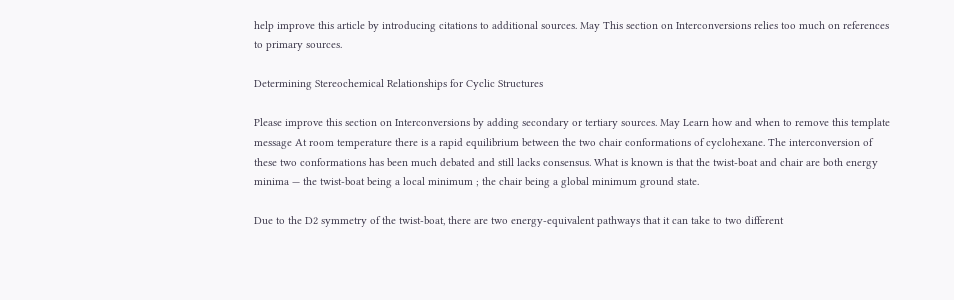help improve this article by introducing citations to additional sources. May This section on Interconversions relies too much on references to primary sources.

Determining Stereochemical Relationships for Cyclic Structures

Please improve this section on Interconversions by adding secondary or tertiary sources. May Learn how and when to remove this template message At room temperature there is a rapid equilibrium between the two chair conformations of cyclohexane. The interconversion of these two conformations has been much debated and still lacks consensus. What is known is that the twist-boat and chair are both energy minima — the twist-boat being a local minimum ; the chair being a global minimum ground state.

Due to the D2 symmetry of the twist-boat, there are two energy-equivalent pathways that it can take to two different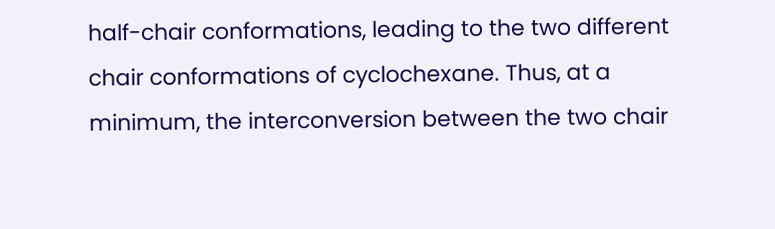half-chair conformations, leading to the two different chair conformations of cyclochexane. Thus, at a minimum, the interconversion between the two chair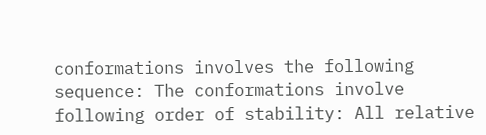conformations involves the following sequence: The conformations involve following order of stability: All relative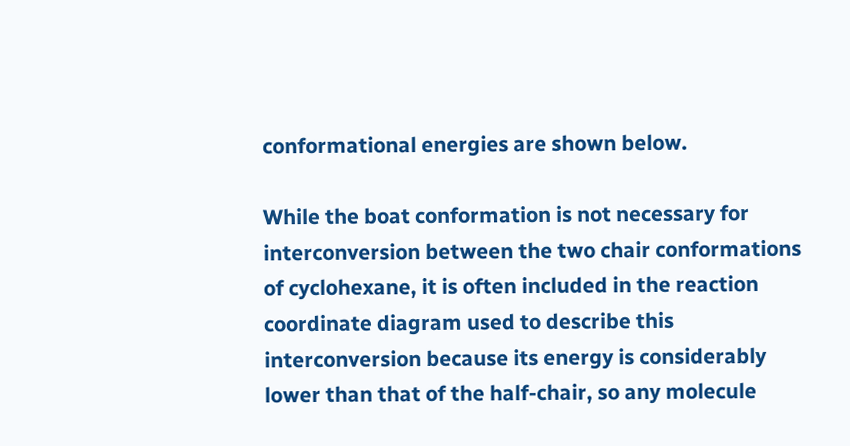conformational energies are shown below.

While the boat conformation is not necessary for interconversion between the two chair conformations of cyclohexane, it is often included in the reaction coordinate diagram used to describe this interconversion because its energy is considerably lower than that of the half-chair, so any molecule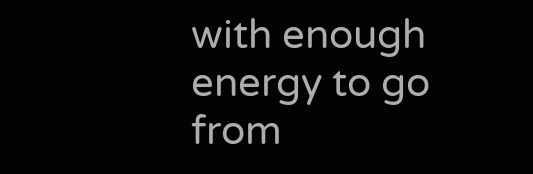with enough energy to go from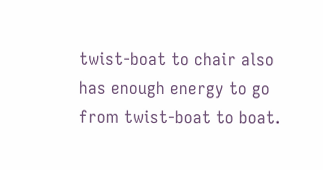twist-boat to chair also has enough energy to go from twist-boat to boat.